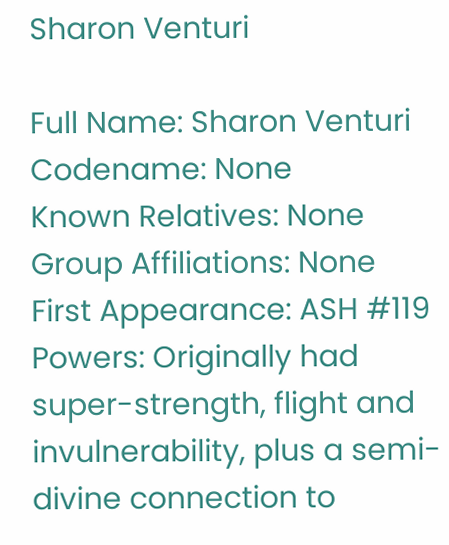Sharon Venturi

Full Name: Sharon Venturi
Codename: None
Known Relatives: None
Group Affiliations: None
First Appearance: ASH #119
Powers: Originally had super-strength, flight and invulnerability, plus a semi-divine connection to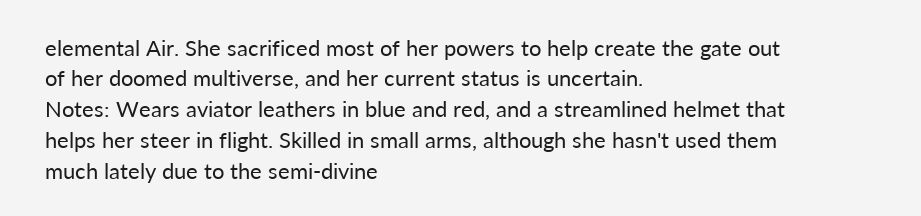elemental Air. She sacrificed most of her powers to help create the gate out of her doomed multiverse, and her current status is uncertain.
Notes: Wears aviator leathers in blue and red, and a streamlined helmet that helps her steer in flight. Skilled in small arms, although she hasn't used them much lately due to the semi-divine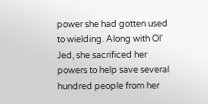power she had gotten used to wielding. Along with Ol' Jed, she sacrificed her powers to help save several hundred people from her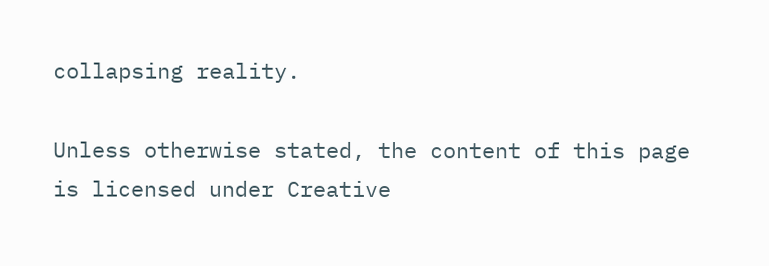collapsing reality.

Unless otherwise stated, the content of this page is licensed under Creative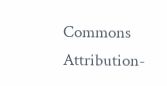Commons Attribution-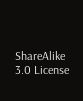ShareAlike 3.0 License